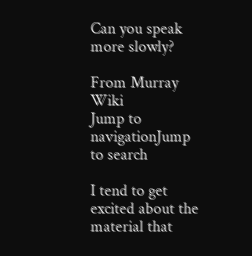Can you speak more slowly?

From Murray Wiki
Jump to navigationJump to search

I tend to get excited about the material that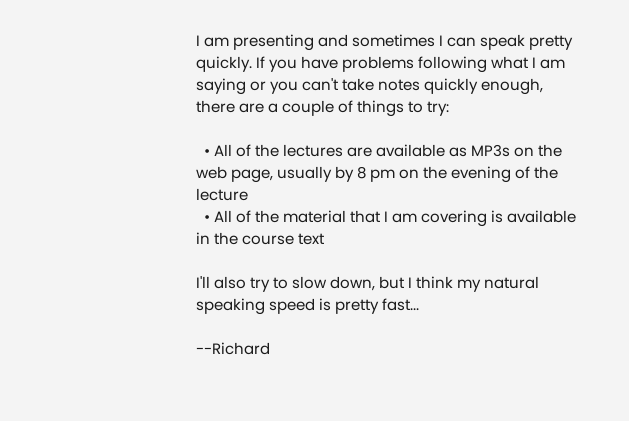I am presenting and sometimes I can speak pretty quickly. If you have problems following what I am saying or you can't take notes quickly enough, there are a couple of things to try:

  • All of the lectures are available as MP3s on the web page, usually by 8 pm on the evening of the lecture
  • All of the material that I am covering is available in the course text

I'll also try to slow down, but I think my natural speaking speed is pretty fast...

--Richard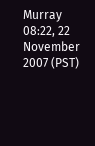Murray 08:22, 22 November 2007 (PST)